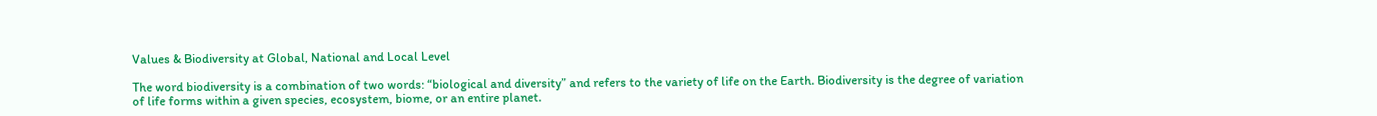Values & Biodiversity at Global, National and Local Level

The word biodiversity is a combination of two words: “biological and diversity” and refers to the variety of life on the Earth. Biodiversity is the degree of variation of life forms within a given species, ecosystem, biome, or an entire planet.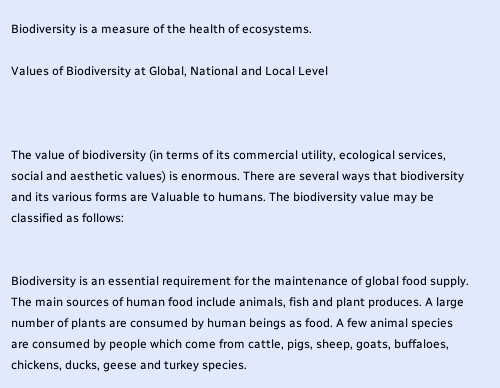Biodiversity is a measure of the health of ecosystems.

Values of Biodiversity at Global, National and Local Level



The value of biodiversity (in terms of its commercial utility, ecological services, social and aesthetic values) is enormous. There are several ways that biodiversity and its various forms are Valuable to humans. The biodiversity value may be classified as follows:


Biodiversity is an essential requirement for the maintenance of global food supply. The main sources of human food include animals, fish and plant produces. A large number of plants are consumed by human beings as food. A few animal species are consumed by people which come from cattle, pigs, sheep, goats, buffaloes, chickens, ducks, geese and turkey species.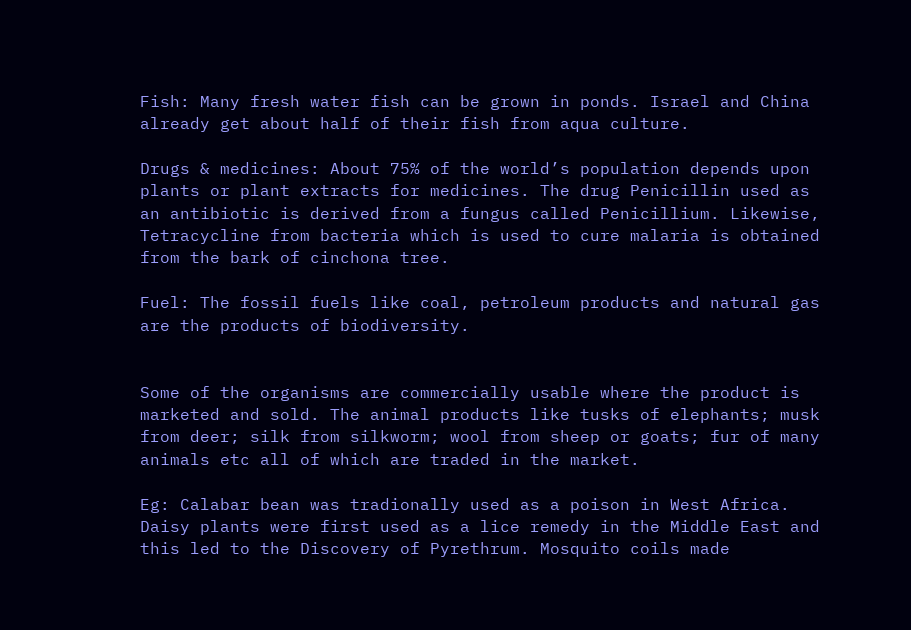Fish: Many fresh water fish can be grown in ponds. Israel and China already get about half of their fish from aqua culture.

Drugs & medicines: About 75% of the world’s population depends upon plants or plant extracts for medicines. The drug Penicillin used as an antibiotic is derived from a fungus called Penicillium. Likewise, Tetracycline from bacteria which is used to cure malaria is obtained from the bark of cinchona tree.

Fuel: The fossil fuels like coal, petroleum products and natural gas are the products of biodiversity.


Some of the organisms are commercially usable where the product is marketed and sold. The animal products like tusks of elephants; musk from deer; silk from silkworm; wool from sheep or goats; fur of many animals etc all of which are traded in the market.

Eg: Calabar bean was tradionally used as a poison in West Africa.
Daisy plants were first used as a lice remedy in the Middle East and this led to the Discovery of Pyrethrum. Mosquito coils made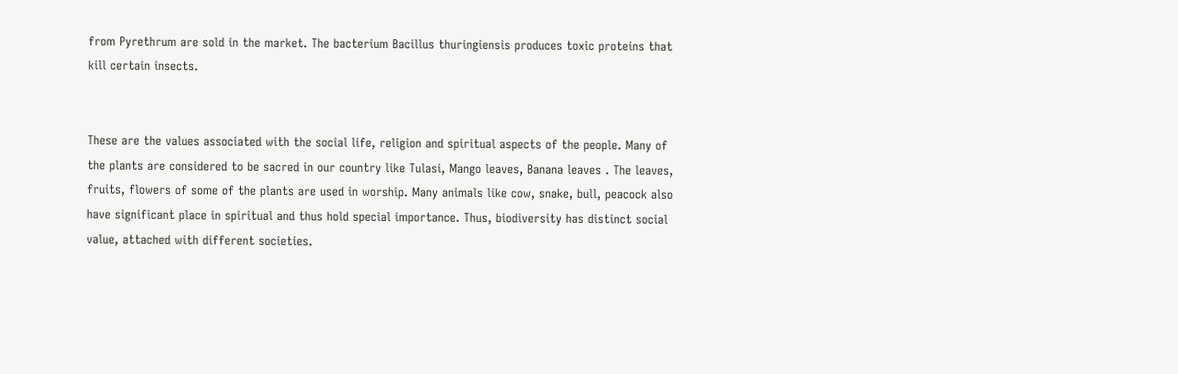from Pyrethrum are sold in the market. The bacterium Bacillus thuringiensis produces toxic proteins that kill certain insects.


These are the values associated with the social life, religion and spiritual aspects of the people. Many of the plants are considered to be sacred in our country like Tulasi, Mango leaves, Banana leaves . The leaves, fruits, flowers of some of the plants are used in worship. Many animals like cow, snake, bull, peacock also have significant place in spiritual and thus hold special importance. Thus, biodiversity has distinct social value, attached with different societies.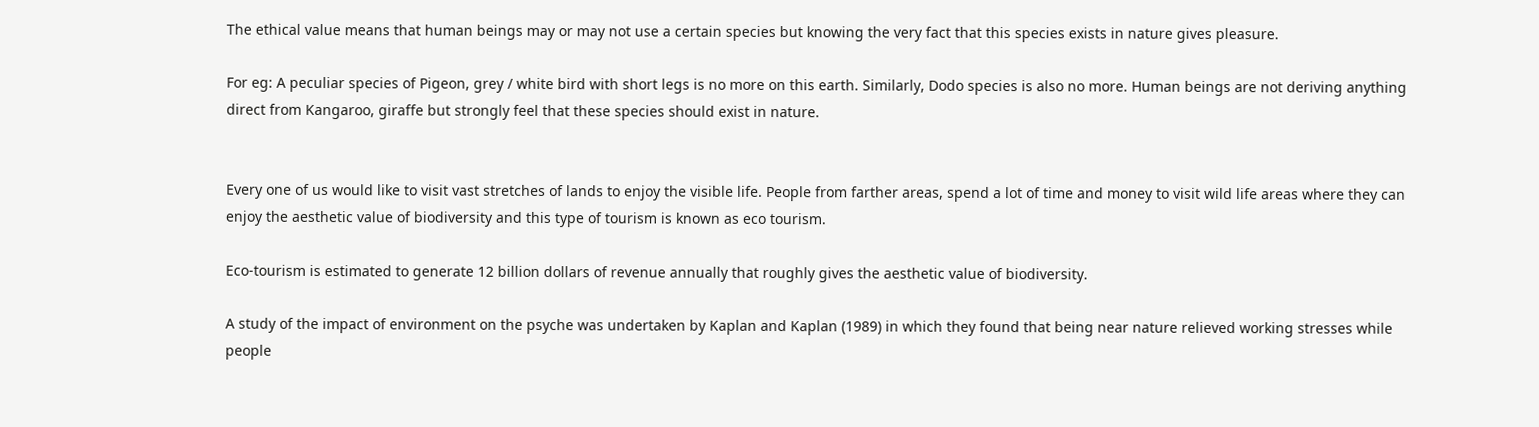The ethical value means that human beings may or may not use a certain species but knowing the very fact that this species exists in nature gives pleasure.

For eg: A peculiar species of Pigeon, grey / white bird with short legs is no more on this earth. Similarly, Dodo species is also no more. Human beings are not deriving anything direct from Kangaroo, giraffe but strongly feel that these species should exist in nature.


Every one of us would like to visit vast stretches of lands to enjoy the visible life. People from farther areas, spend a lot of time and money to visit wild life areas where they can enjoy the aesthetic value of biodiversity and this type of tourism is known as eco tourism.

Eco-tourism is estimated to generate 12 billion dollars of revenue annually that roughly gives the aesthetic value of biodiversity.

A study of the impact of environment on the psyche was undertaken by Kaplan and Kaplan (1989) in which they found that being near nature relieved working stresses while people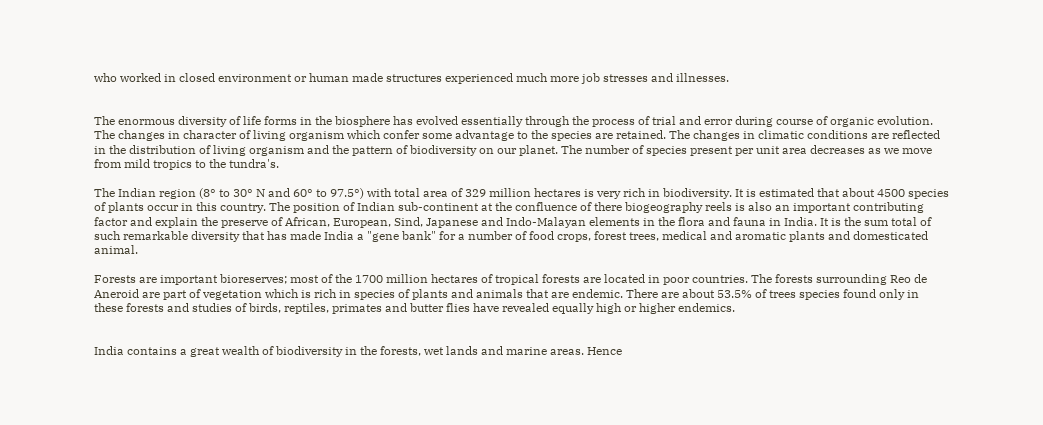who worked in closed environment or human made structures experienced much more job stresses and illnesses.


The enormous diversity of life forms in the biosphere has evolved essentially through the process of trial and error during course of organic evolution. The changes in character of living organism which confer some advantage to the species are retained. The changes in climatic conditions are reflected in the distribution of living organism and the pattern of biodiversity on our planet. The number of species present per unit area decreases as we move from mild tropics to the tundra's.

The Indian region (8° to 30° N and 60° to 97.5°) with total area of 329 million hectares is very rich in biodiversity. It is estimated that about 4500 species of plants occur in this country. The position of Indian sub-continent at the confluence of there biogeography reels is also an important contributing factor and explain the preserve of African, European, Sind, Japanese and Indo-Malayan elements in the flora and fauna in India. It is the sum total of such remarkable diversity that has made India a "gene bank" for a number of food crops, forest trees, medical and aromatic plants and domesticated animal.

Forests are important bioreserves; most of the 1700 million hectares of tropical forests are located in poor countries. The forests surrounding Reo de Aneroid are part of vegetation which is rich in species of plants and animals that are endemic. There are about 53.5% of trees species found only in these forests and studies of birds, reptiles, primates and butter flies have revealed equally high or higher endemics.


India contains a great wealth of biodiversity in the forests, wet lands and marine areas. Hence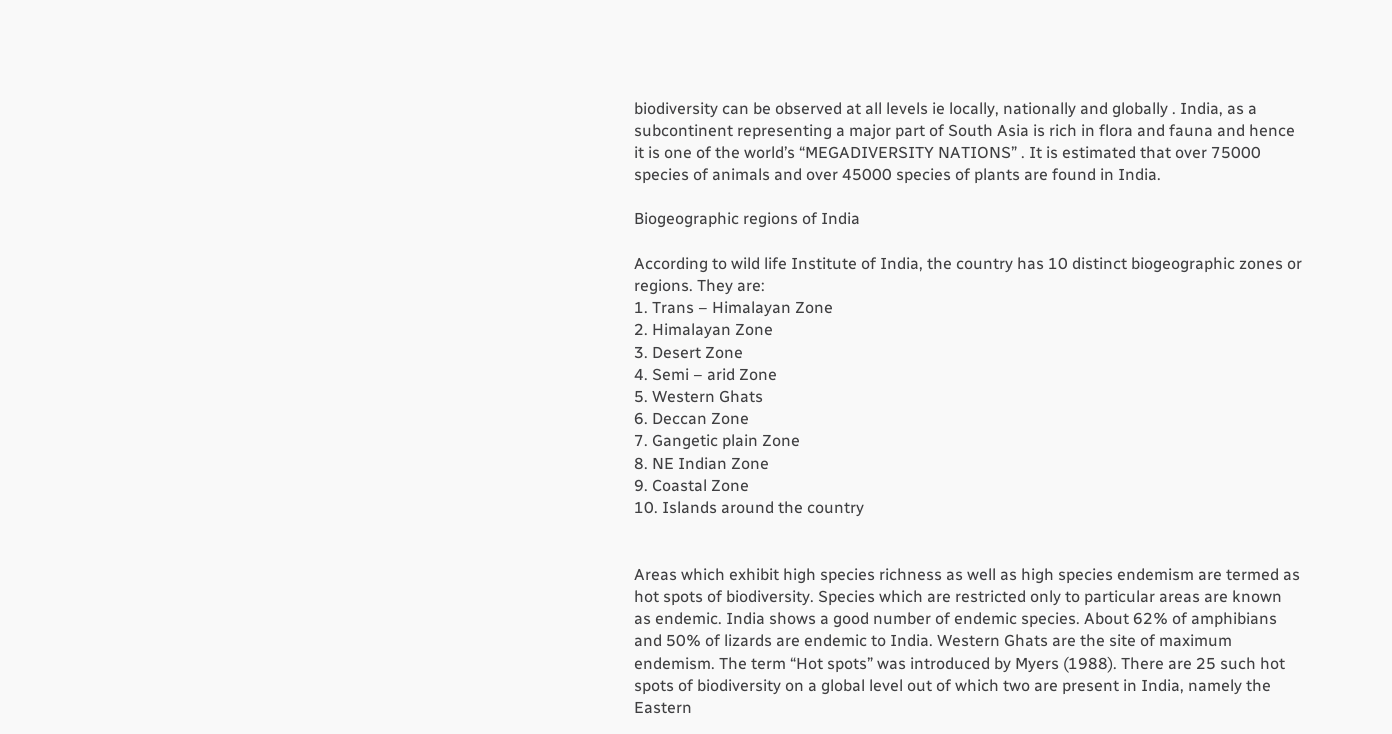biodiversity can be observed at all levels ie locally, nationally and globally . India, as a subcontinent representing a major part of South Asia is rich in flora and fauna and hence it is one of the world’s “MEGADIVERSITY NATIONS” . It is estimated that over 75000 species of animals and over 45000 species of plants are found in India.

Biogeographic regions of India

According to wild life Institute of India, the country has 10 distinct biogeographic zones or regions. They are:
1. Trans – Himalayan Zone
2. Himalayan Zone
3. Desert Zone
4. Semi – arid Zone
5. Western Ghats
6. Deccan Zone
7. Gangetic plain Zone
8. NE Indian Zone
9. Coastal Zone
10. Islands around the country


Areas which exhibit high species richness as well as high species endemism are termed as hot spots of biodiversity. Species which are restricted only to particular areas are known as endemic. India shows a good number of endemic species. About 62% of amphibians and 50% of lizards are endemic to India. Western Ghats are the site of maximum endemism. The term “Hot spots” was introduced by Myers (1988). There are 25 such hot spots of biodiversity on a global level out of which two are present in India, namely the Eastern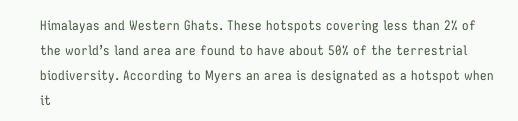Himalayas and Western Ghats. These hotspots covering less than 2% of the world’s land area are found to have about 50% of the terrestrial biodiversity. According to Myers an area is designated as a hotspot when it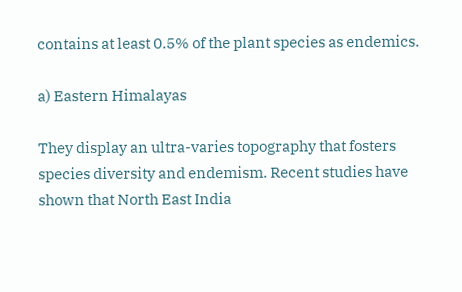contains at least 0.5% of the plant species as endemics.

a) Eastern Himalayas

They display an ultra-varies topography that fosters species diversity and endemism. Recent studies have shown that North East India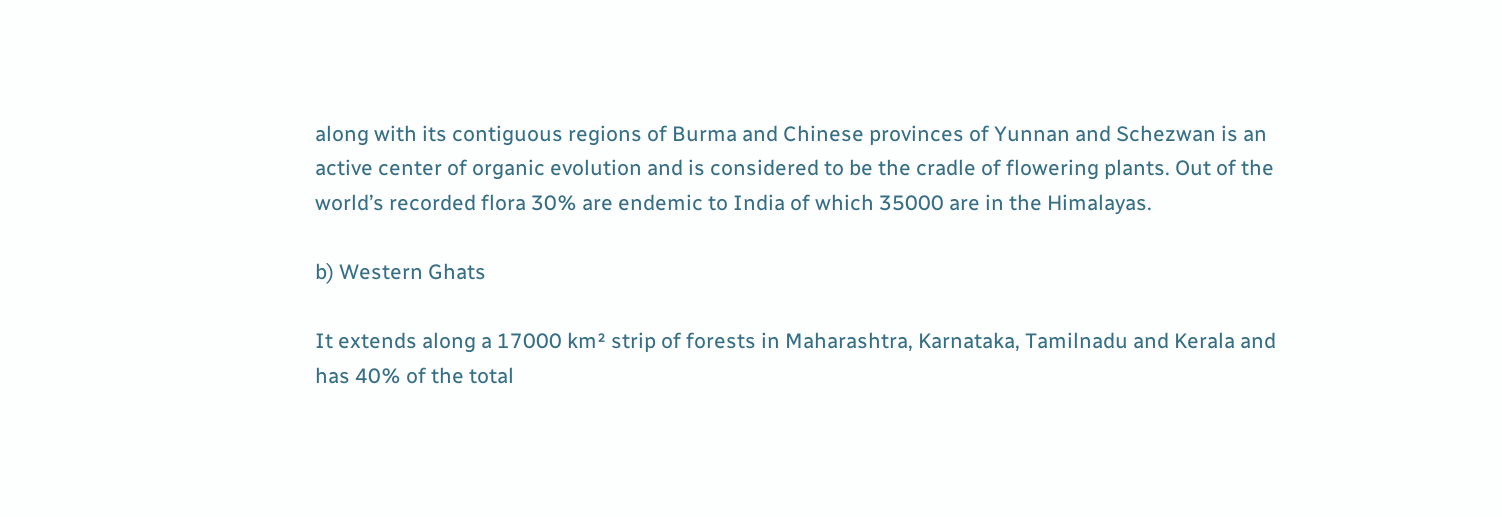along with its contiguous regions of Burma and Chinese provinces of Yunnan and Schezwan is an active center of organic evolution and is considered to be the cradle of flowering plants. Out of the world’s recorded flora 30% are endemic to India of which 35000 are in the Himalayas.

b) Western Ghats

It extends along a 17000 km² strip of forests in Maharashtra, Karnataka, Tamilnadu and Kerala and has 40% of the total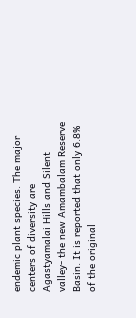endemic plant species. The major centers of diversity are Agastyamalai Hills and Silent valley- the new Amambalam Reserve Basin. It is reported that only 6.8% of the original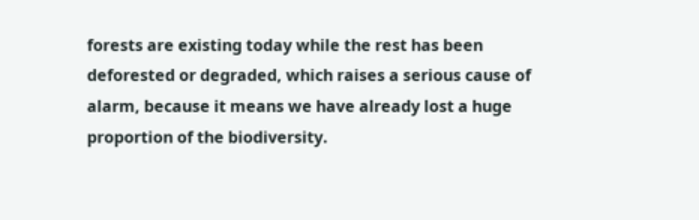forests are existing today while the rest has been deforested or degraded, which raises a serious cause of alarm, because it means we have already lost a huge proportion of the biodiversity.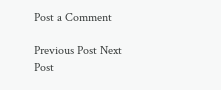Post a Comment

Previous Post Next Post